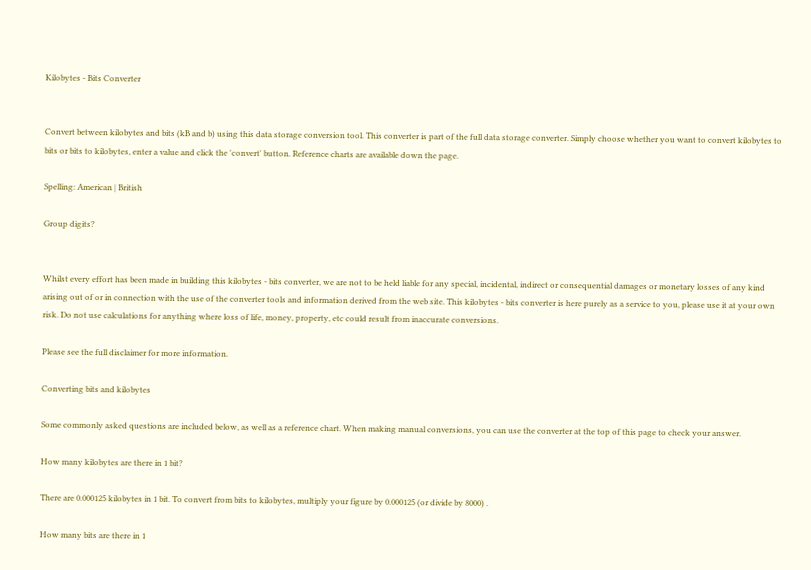Kilobytes - Bits Converter


Convert between kilobytes and bits (kB and b) using this data storage conversion tool. This converter is part of the full data storage converter. Simply choose whether you want to convert kilobytes to bits or bits to kilobytes, enter a value and click the 'convert' button. Reference charts are available down the page.

Spelling: American | British

Group digits?


Whilst every effort has been made in building this kilobytes - bits converter, we are not to be held liable for any special, incidental, indirect or consequential damages or monetary losses of any kind arising out of or in connection with the use of the converter tools and information derived from the web site. This kilobytes - bits converter is here purely as a service to you, please use it at your own risk. Do not use calculations for anything where loss of life, money, property, etc could result from inaccurate conversions.

Please see the full disclaimer for more information.

Converting bits and kilobytes

Some commonly asked questions are included below, as well as a reference chart. When making manual conversions, you can use the converter at the top of this page to check your answer.

How many kilobytes are there in 1 bit?

There are 0.000125 kilobytes in 1 bit. To convert from bits to kilobytes, multiply your figure by 0.000125 (or divide by 8000) .

How many bits are there in 1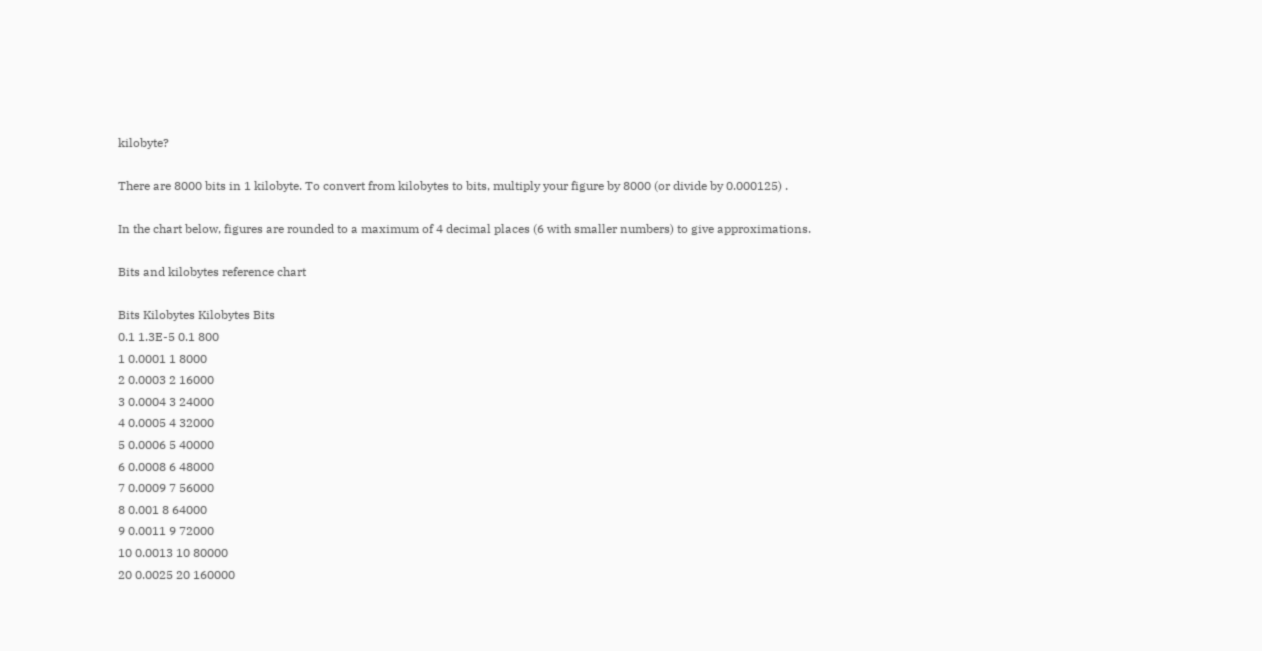kilobyte?

There are 8000 bits in 1 kilobyte. To convert from kilobytes to bits, multiply your figure by 8000 (or divide by 0.000125) .

In the chart below, figures are rounded to a maximum of 4 decimal places (6 with smaller numbers) to give approximations.

Bits and kilobytes reference chart

Bits Kilobytes Kilobytes Bits
0.1 1.3E-5 0.1 800
1 0.0001 1 8000
2 0.0003 2 16000
3 0.0004 3 24000
4 0.0005 4 32000
5 0.0006 5 40000
6 0.0008 6 48000
7 0.0009 7 56000
8 0.001 8 64000
9 0.0011 9 72000
10 0.0013 10 80000
20 0.0025 20 160000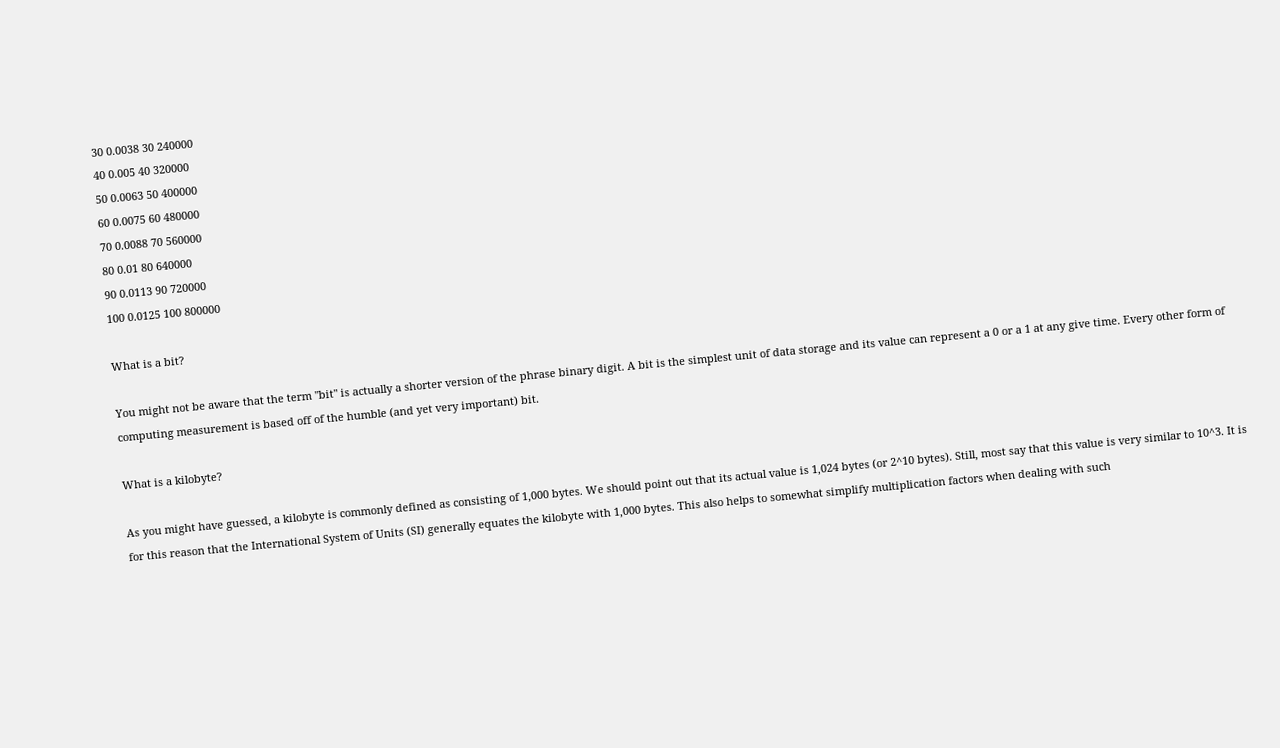30 0.0038 30 240000
40 0.005 40 320000
50 0.0063 50 400000
60 0.0075 60 480000
70 0.0088 70 560000
80 0.01 80 640000
90 0.0113 90 720000
100 0.0125 100 800000

What is a bit?

You might not be aware that the term "bit" is actually a shorter version of the phrase binary digit. A bit is the simplest unit of data storage and its value can represent a 0 or a 1 at any give time. Every other form of computing measurement is based off of the humble (and yet very important) bit.

What is a kilobyte?

As you might have guessed, a kilobyte is commonly defined as consisting of 1,000 bytes. We should point out that its actual value is 1,024 bytes (or 2^10 bytes). Still, most say that this value is very similar to 10^3. It is for this reason that the International System of Units (SI) generally equates the kilobyte with 1,000 bytes. This also helps to somewhat simplify multiplication factors when dealing with such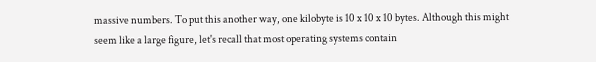massive numbers. To put this another way, one kilobyte is 10 x 10 x 10 bytes. Although this might seem like a large figure, let's recall that most operating systems contain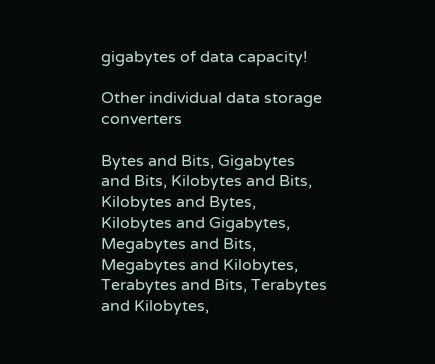gigabytes of data capacity!

Other individual data storage converters

Bytes and Bits, Gigabytes and Bits, Kilobytes and Bits, Kilobytes and Bytes, Kilobytes and Gigabytes, Megabytes and Bits, Megabytes and Kilobytes, Terabytes and Bits, Terabytes and Kilobytes,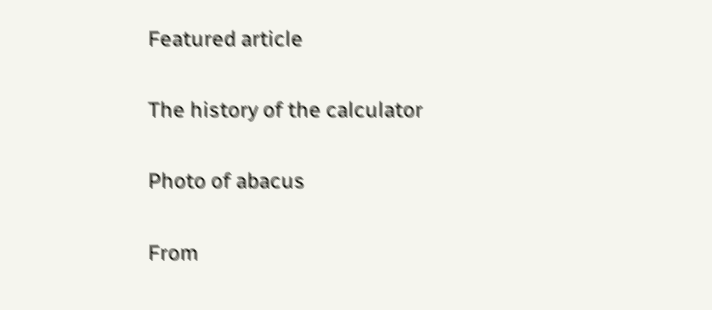Featured article

The history of the calculator

Photo of abacus

From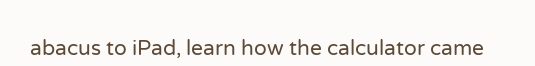abacus to iPad, learn how the calculator came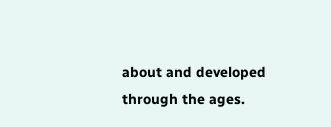about and developed through the ages.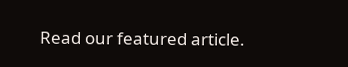Read our featured article.